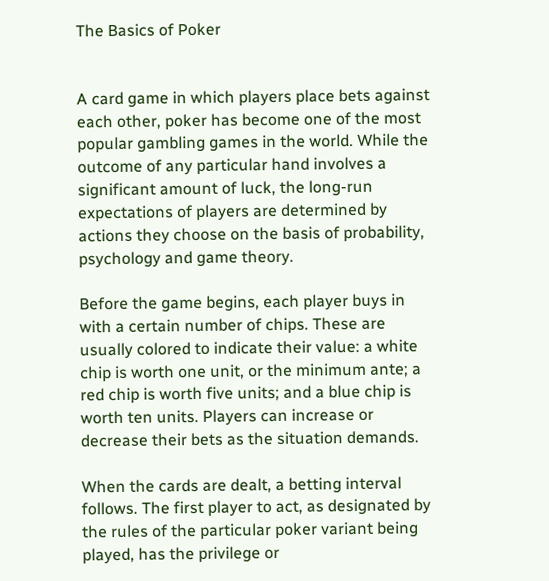The Basics of Poker


A card game in which players place bets against each other, poker has become one of the most popular gambling games in the world. While the outcome of any particular hand involves a significant amount of luck, the long-run expectations of players are determined by actions they choose on the basis of probability, psychology and game theory.

Before the game begins, each player buys in with a certain number of chips. These are usually colored to indicate their value: a white chip is worth one unit, or the minimum ante; a red chip is worth five units; and a blue chip is worth ten units. Players can increase or decrease their bets as the situation demands.

When the cards are dealt, a betting interval follows. The first player to act, as designated by the rules of the particular poker variant being played, has the privilege or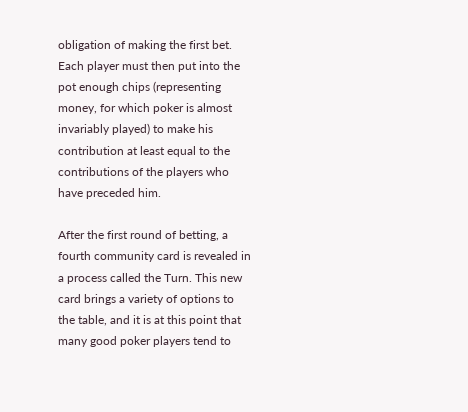obligation of making the first bet. Each player must then put into the pot enough chips (representing money, for which poker is almost invariably played) to make his contribution at least equal to the contributions of the players who have preceded him.

After the first round of betting, a fourth community card is revealed in a process called the Turn. This new card brings a variety of options to the table, and it is at this point that many good poker players tend to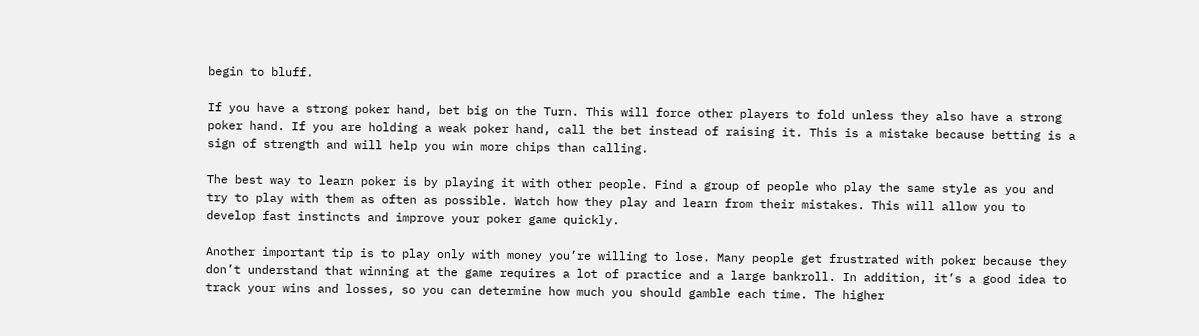begin to bluff.

If you have a strong poker hand, bet big on the Turn. This will force other players to fold unless they also have a strong poker hand. If you are holding a weak poker hand, call the bet instead of raising it. This is a mistake because betting is a sign of strength and will help you win more chips than calling.

The best way to learn poker is by playing it with other people. Find a group of people who play the same style as you and try to play with them as often as possible. Watch how they play and learn from their mistakes. This will allow you to develop fast instincts and improve your poker game quickly.

Another important tip is to play only with money you’re willing to lose. Many people get frustrated with poker because they don’t understand that winning at the game requires a lot of practice and a large bankroll. In addition, it’s a good idea to track your wins and losses, so you can determine how much you should gamble each time. The higher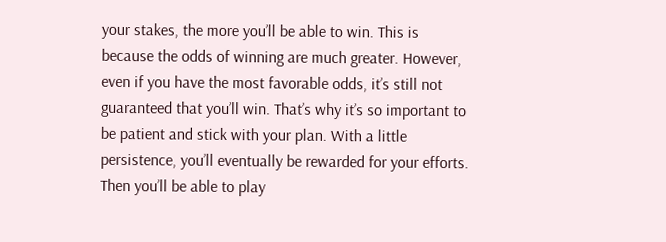your stakes, the more you’ll be able to win. This is because the odds of winning are much greater. However, even if you have the most favorable odds, it’s still not guaranteed that you’ll win. That’s why it’s so important to be patient and stick with your plan. With a little persistence, you’ll eventually be rewarded for your efforts. Then you’ll be able to play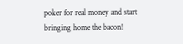poker for real money and start bringing home the bacon!